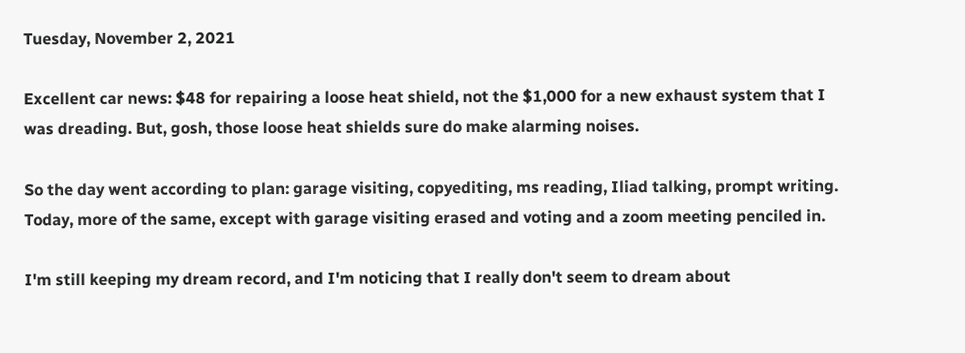Tuesday, November 2, 2021

Excellent car news: $48 for repairing a loose heat shield, not the $1,000 for a new exhaust system that I was dreading. But, gosh, those loose heat shields sure do make alarming noises.

So the day went according to plan: garage visiting, copyediting, ms reading, Iliad talking, prompt writing. Today, more of the same, except with garage visiting erased and voting and a zoom meeting penciled in.

I'm still keeping my dream record, and I'm noticing that I really don't seem to dream about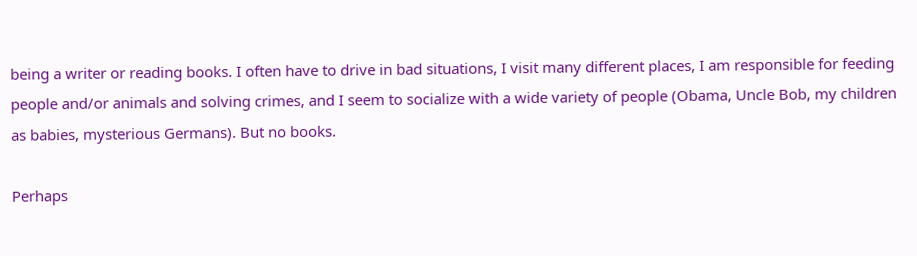being a writer or reading books. I often have to drive in bad situations, I visit many different places, I am responsible for feeding people and/or animals and solving crimes, and I seem to socialize with a wide variety of people (Obama, Uncle Bob, my children as babies, mysterious Germans). But no books.

Perhaps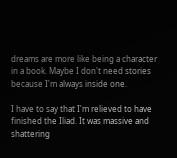dreams are more like being a character in a book. Maybe I don't need stories because I'm always inside one.

I have to say that I'm relieved to have finished the Iliad. It was massive and shattering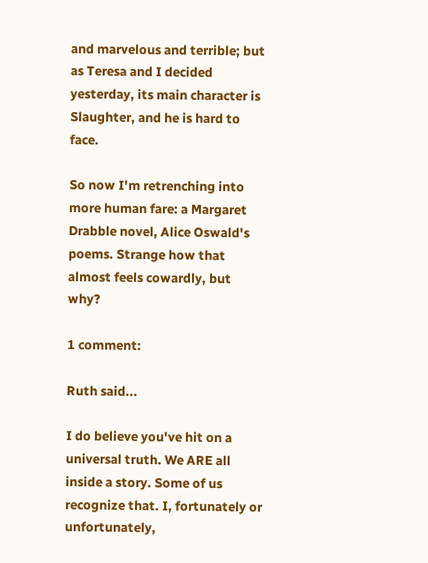and marvelous and terrible; but as Teresa and I decided yesterday, its main character is Slaughter, and he is hard to face.

So now I'm retrenching into more human fare: a Margaret Drabble novel, Alice Oswald's poems. Strange how that almost feels cowardly, but why?

1 comment:

Ruth said...

I do believe you've hit on a universal truth. We ARE all inside a story. Some of us recognize that. I, fortunately or unfortunately,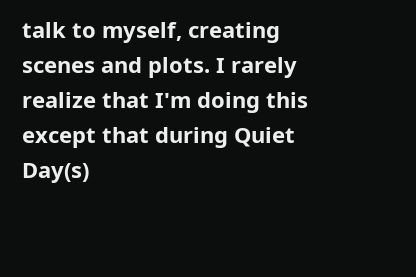talk to myself, creating scenes and plots. I rarely realize that I'm doing this except that during Quiet Day(s)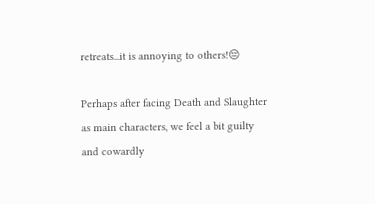retreats...it is annoying to others!😔

Perhaps after facing Death and Slaughter as main characters, we feel a bit guilty and cowardly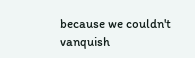because we couldn't vanquish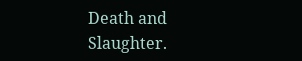Death and Slaughter.